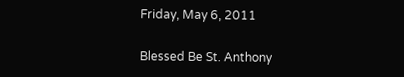Friday, May 6, 2011

Blessed Be St. Anthony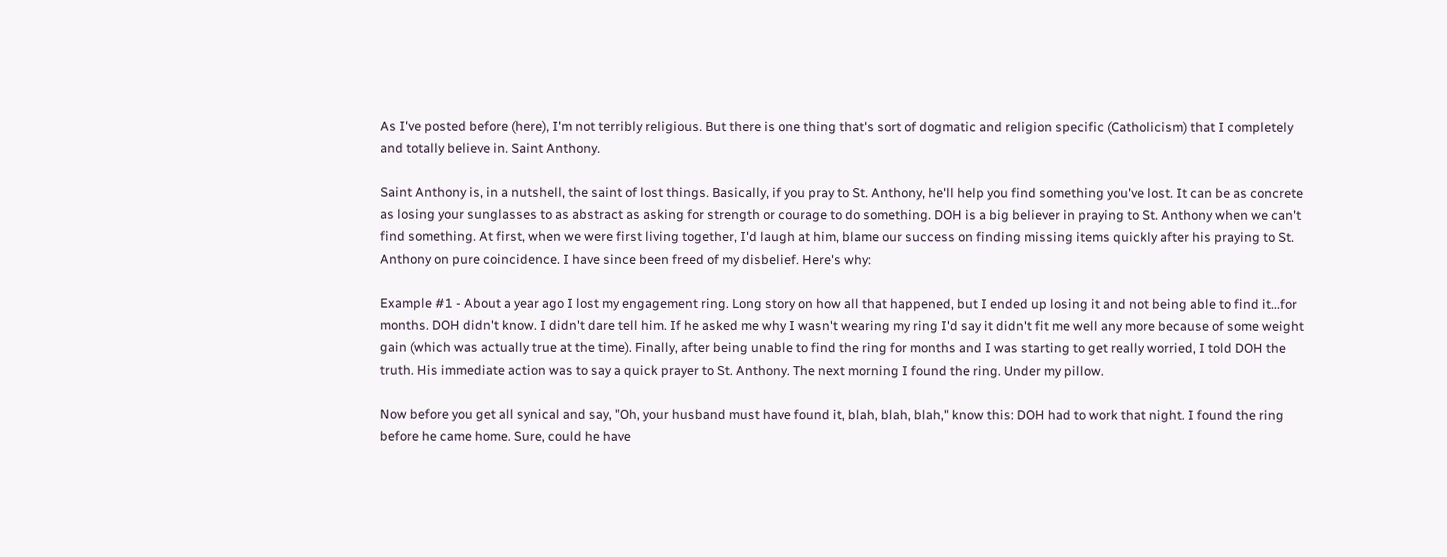As I've posted before (here), I'm not terribly religious. But there is one thing that's sort of dogmatic and religion specific (Catholicism) that I completely and totally believe in. Saint Anthony.

Saint Anthony is, in a nutshell, the saint of lost things. Basically, if you pray to St. Anthony, he'll help you find something you've lost. It can be as concrete as losing your sunglasses to as abstract as asking for strength or courage to do something. DOH is a big believer in praying to St. Anthony when we can't find something. At first, when we were first living together, I'd laugh at him, blame our success on finding missing items quickly after his praying to St. Anthony on pure coincidence. I have since been freed of my disbelief. Here's why:

Example #1 - About a year ago I lost my engagement ring. Long story on how all that happened, but I ended up losing it and not being able to find it...for months. DOH didn't know. I didn't dare tell him. If he asked me why I wasn't wearing my ring I'd say it didn't fit me well any more because of some weight gain (which was actually true at the time). Finally, after being unable to find the ring for months and I was starting to get really worried, I told DOH the truth. His immediate action was to say a quick prayer to St. Anthony. The next morning I found the ring. Under my pillow.

Now before you get all synical and say, "Oh, your husband must have found it, blah, blah, blah," know this: DOH had to work that night. I found the ring before he came home. Sure, could he have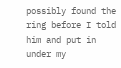possibly found the ring before I told him and put in under my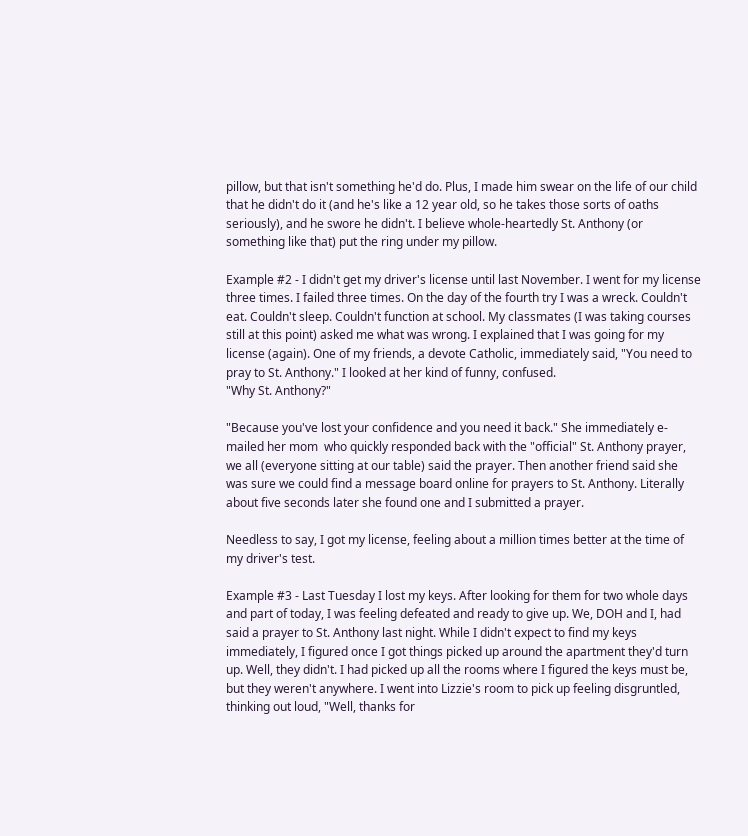pillow, but that isn't something he'd do. Plus, I made him swear on the life of our child that he didn't do it (and he's like a 12 year old, so he takes those sorts of oaths seriously), and he swore he didn't. I believe whole-heartedly St. Anthony (or something like that) put the ring under my pillow.

Example #2 - I didn't get my driver's license until last November. I went for my license three times. I failed three times. On the day of the fourth try I was a wreck. Couldn't eat. Couldn't sleep. Couldn't function at school. My classmates (I was taking courses still at this point) asked me what was wrong. I explained that I was going for my license (again). One of my friends, a devote Catholic, immediately said, "You need to pray to St. Anthony." I looked at her kind of funny, confused.
"Why St. Anthony?"

"Because you've lost your confidence and you need it back." She immediately e-mailed her mom  who quickly responded back with the "official" St. Anthony prayer, we all (everyone sitting at our table) said the prayer. Then another friend said she was sure we could find a message board online for prayers to St. Anthony. Literally about five seconds later she found one and I submitted a prayer.

Needless to say, I got my license, feeling about a million times better at the time of my driver's test.

Example #3 - Last Tuesday I lost my keys. After looking for them for two whole days and part of today, I was feeling defeated and ready to give up. We, DOH and I, had said a prayer to St. Anthony last night. While I didn't expect to find my keys immediately, I figured once I got things picked up around the apartment they'd turn up. Well, they didn't. I had picked up all the rooms where I figured the keys must be, but they weren't anywhere. I went into Lizzie's room to pick up feeling disgruntled, thinking out loud, "Well, thanks for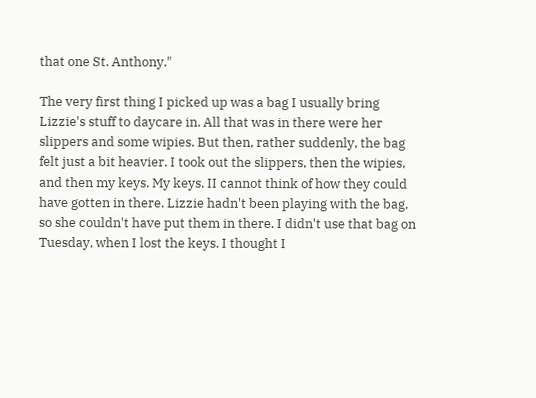that one St. Anthony."

The very first thing I picked up was a bag I usually bring Lizzie's stuff to daycare in. All that was in there were her slippers and some wipies. But then, rather suddenly, the bag felt just a bit heavier. I took out the slippers, then the wipies, and then my keys. My keys. II cannot think of how they could have gotten in there. Lizzie hadn't been playing with the bag, so she couldn't have put them in there. I didn't use that bag on Tuesday, when I lost the keys. I thought I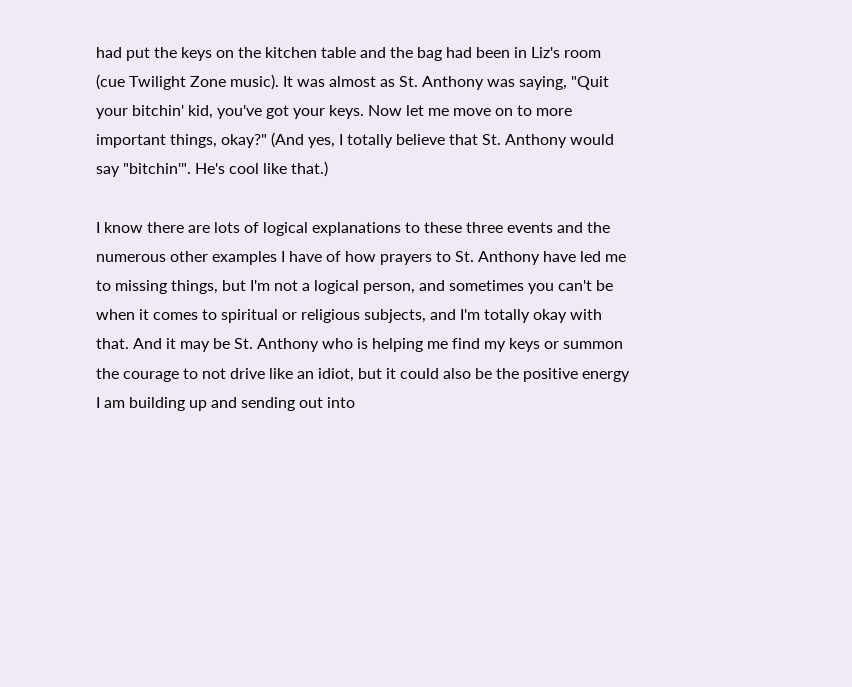had put the keys on the kitchen table and the bag had been in Liz's room (cue Twilight Zone music). It was almost as St. Anthony was saying, "Quit your bitchin' kid, you've got your keys. Now let me move on to more important things, okay?" (And yes, I totally believe that St. Anthony would say "bitchin'". He's cool like that.)

I know there are lots of logical explanations to these three events and the numerous other examples I have of how prayers to St. Anthony have led me to missing things, but I'm not a logical person, and sometimes you can't be when it comes to spiritual or religious subjects, and I'm totally okay with that. And it may be St. Anthony who is helping me find my keys or summon the courage to not drive like an idiot, but it could also be the positive energy I am building up and sending out into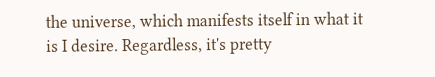the universe, which manifests itself in what it is I desire. Regardless, it's pretty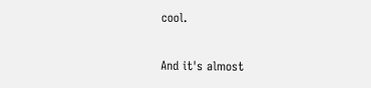cool.

And it's almost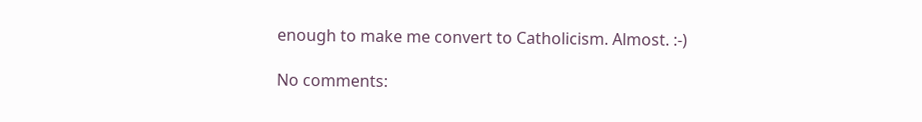enough to make me convert to Catholicism. Almost. :-)

No comments: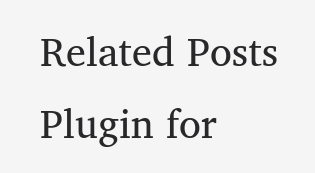Related Posts Plugin for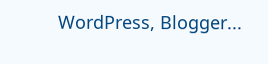WordPress, Blogger...